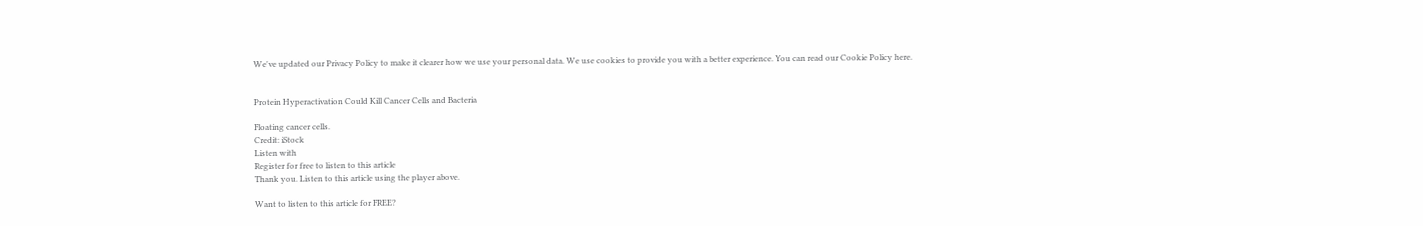We've updated our Privacy Policy to make it clearer how we use your personal data. We use cookies to provide you with a better experience. You can read our Cookie Policy here.


Protein Hyperactivation Could Kill Cancer Cells and Bacteria

Floating cancer cells.
Credit: iStock
Listen with
Register for free to listen to this article
Thank you. Listen to this article using the player above.

Want to listen to this article for FREE?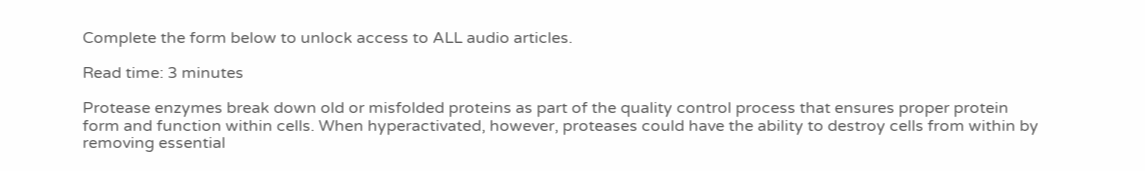Complete the form below to unlock access to ALL audio articles.

Read time: 3 minutes

Protease enzymes break down old or misfolded proteins as part of the quality control process that ensures proper protein form and function within cells. When hyperactivated, however, proteases could have the ability to destroy cells from within by removing essential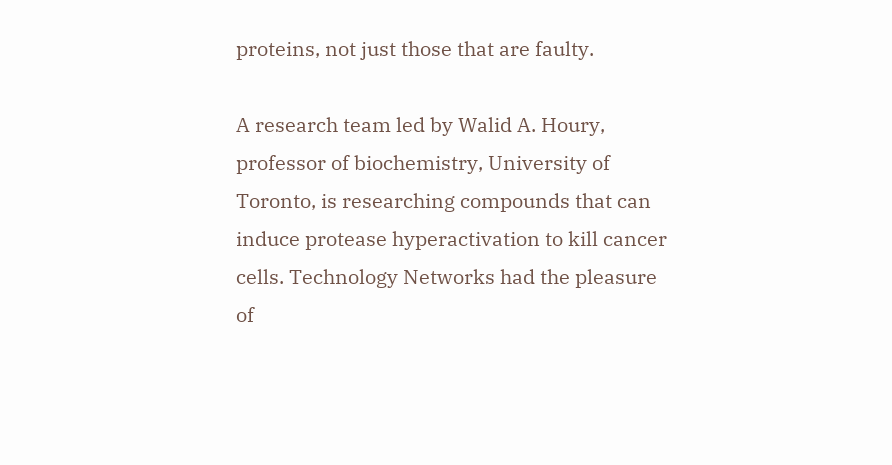proteins, not just those that are faulty.

A research team led by Walid A. Houry, professor of biochemistry, University of Toronto, is researching compounds that can induce protease hyperactivation to kill cancer cells. Technology Networks had the pleasure of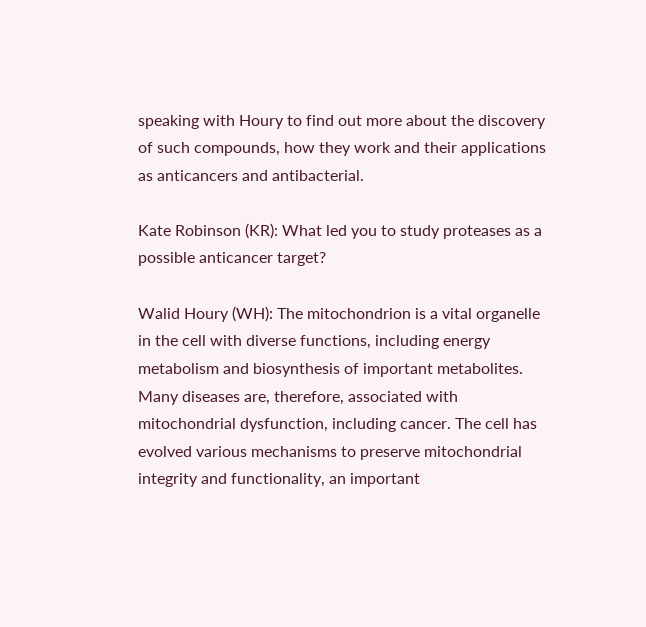speaking with Houry to find out more about the discovery of such compounds, how they work and their applications as anticancers and antibacterial.

Kate Robinson (KR): What led you to study proteases as a possible anticancer target?

Walid Houry (WH): The mitochondrion is a vital organelle in the cell with diverse functions, including energy metabolism and biosynthesis of important metabolites. Many diseases are, therefore, associated with mitochondrial dysfunction, including cancer. The cell has evolved various mechanisms to preserve mitochondrial integrity and functionality, an important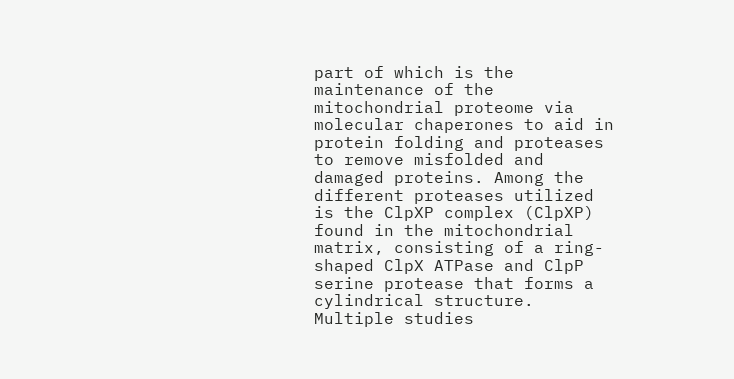part of which is the maintenance of the mitochondrial proteome via molecular chaperones to aid in protein folding and proteases to remove misfolded and damaged proteins. Among the different proteases utilized is the ClpXP complex (ClpXP) found in the mitochondrial matrix, consisting of a ring-shaped ClpX ATPase and ClpP serine protease that forms a cylindrical structure. Multiple studies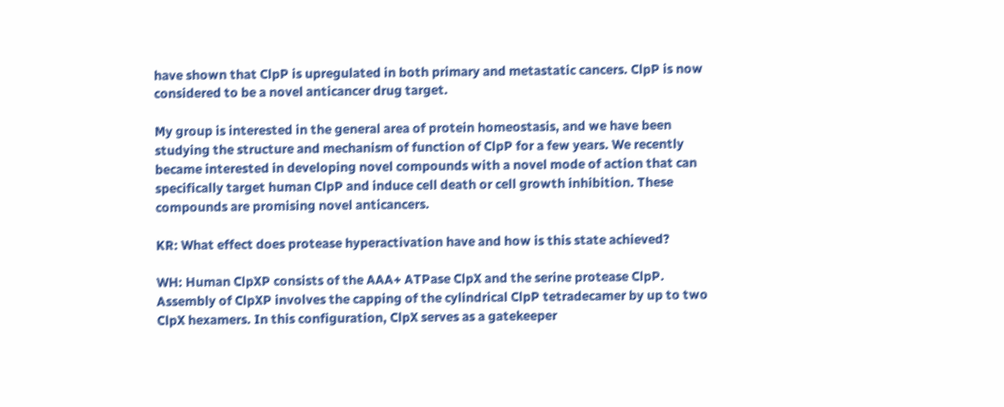have shown that ClpP is upregulated in both primary and metastatic cancers. ClpP is now considered to be a novel anticancer drug target.

My group is interested in the general area of protein homeostasis, and we have been studying the structure and mechanism of function of ClpP for a few years. We recently became interested in developing novel compounds with a novel mode of action that can specifically target human ClpP and induce cell death or cell growth inhibition. These compounds are promising novel anticancers.

KR: What effect does protease hyperactivation have and how is this state achieved?

WH: Human ClpXP consists of the AAA+ ATPase ClpX and the serine protease ClpP. Assembly of ClpXP involves the capping of the cylindrical ClpP tetradecamer by up to two ClpX hexamers. In this configuration, ClpX serves as a gatekeeper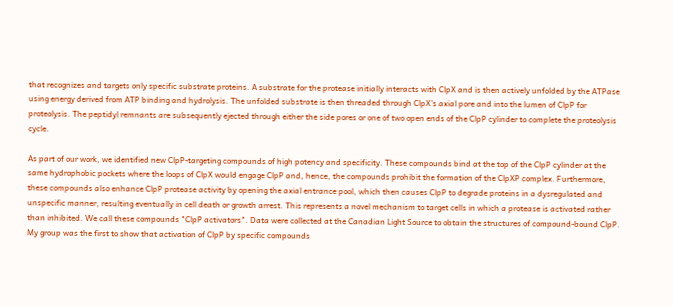that recognizes and targets only specific substrate proteins. A substrate for the protease initially interacts with ClpX and is then actively unfolded by the ATPase using energy derived from ATP binding and hydrolysis. The unfolded substrate is then threaded through ClpX’s axial pore and into the lumen of ClpP for proteolysis. The peptidyl remnants are subsequently ejected through either the side pores or one of two open ends of the ClpP cylinder to complete the proteolysis cycle.

As part of our work, we identified new ClpP-targeting compounds of high potency and specificity. These compounds bind at the top of the ClpP cylinder at the same hydrophobic pockets where the loops of ClpX would engage ClpP and, hence, the compounds prohibit the formation of the ClpXP complex. Furthermore, these compounds also enhance ClpP protease activity by opening the axial entrance pool, which then causes ClpP to degrade proteins in a dysregulated and unspecific manner, resulting eventually in cell death or growth arrest. This represents a novel mechanism to target cells in which a protease is activated rather than inhibited. We call these compounds "ClpP activators". Data were collected at the Canadian Light Source to obtain the structures of compound-bound ClpP. My group was the first to show that activation of ClpP by specific compounds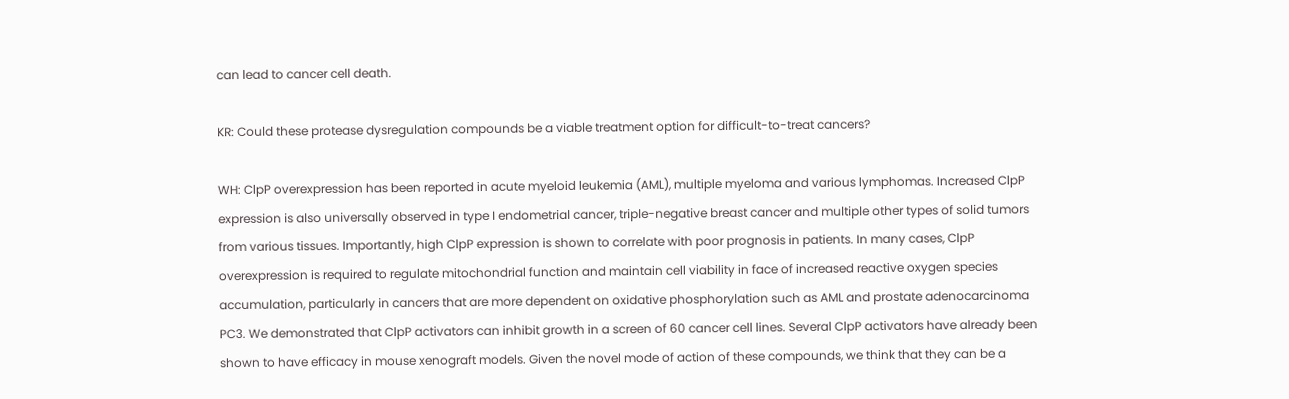can lead to cancer cell death.

KR: Could these protease dysregulation compounds be a viable treatment option for difficult-to-treat cancers?

WH: ClpP overexpression has been reported in acute myeloid leukemia (AML), multiple myeloma and various lymphomas. Increased ClpP expression is also universally observed in type I endometrial cancer, triple-negative breast cancer and multiple other types of solid tumors from various tissues. Importantly, high ClpP expression is shown to correlate with poor prognosis in patients. In many cases, ClpP overexpression is required to regulate mitochondrial function and maintain cell viability in face of increased reactive oxygen species accumulation, particularly in cancers that are more dependent on oxidative phosphorylation such as AML and prostate adenocarcinoma PC3. We demonstrated that ClpP activators can inhibit growth in a screen of 60 cancer cell lines. Several ClpP activators have already been shown to have efficacy in mouse xenograft models. Given the novel mode of action of these compounds, we think that they can be a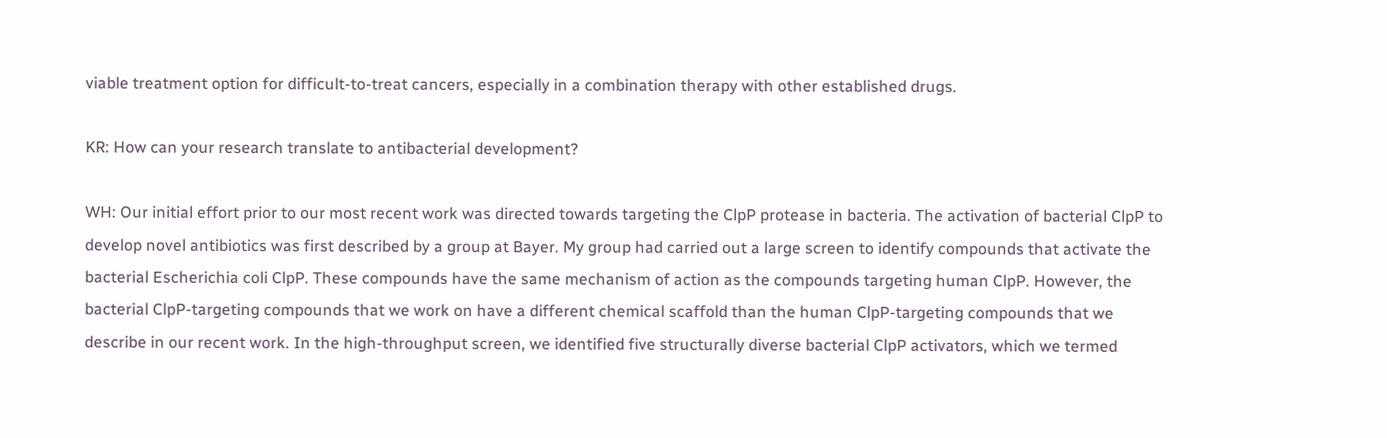viable treatment option for difficult-to-treat cancers, especially in a combination therapy with other established drugs.

KR: How can your research translate to antibacterial development?

WH: Our initial effort prior to our most recent work was directed towards targeting the ClpP protease in bacteria. The activation of bacterial ClpP to develop novel antibiotics was first described by a group at Bayer. My group had carried out a large screen to identify compounds that activate the bacterial Escherichia coli ClpP. These compounds have the same mechanism of action as the compounds targeting human ClpP. However, the bacterial ClpP-targeting compounds that we work on have a different chemical scaffold than the human ClpP-targeting compounds that we describe in our recent work. In the high-throughput screen, we identified five structurally diverse bacterial ClpP activators, which we termed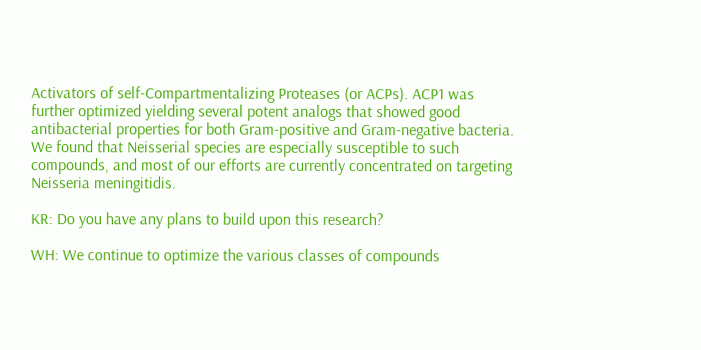Activators of self-Compartmentalizing Proteases (or ACPs). ACP1 was further optimized yielding several potent analogs that showed good antibacterial properties for both Gram-positive and Gram-negative bacteria. We found that Neisserial species are especially susceptible to such compounds, and most of our efforts are currently concentrated on targeting Neisseria meningitidis.

KR: Do you have any plans to build upon this research?

WH: We continue to optimize the various classes of compounds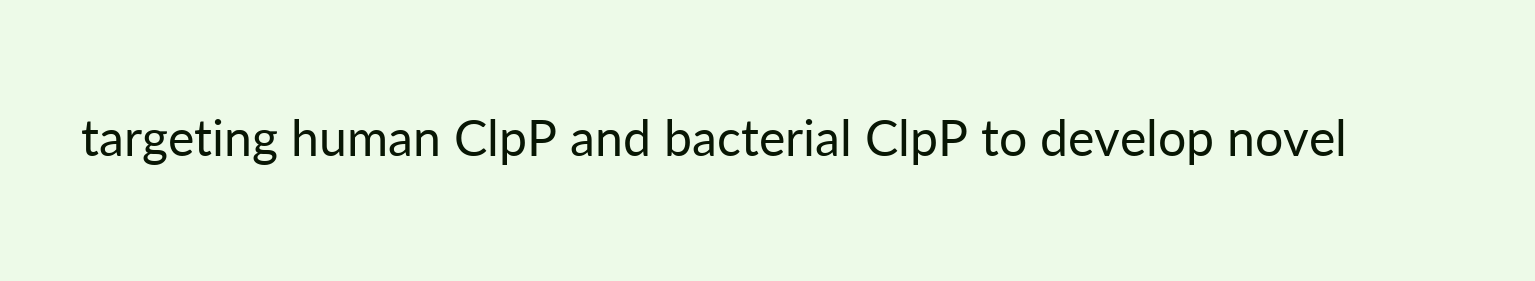targeting human ClpP and bacterial ClpP to develop novel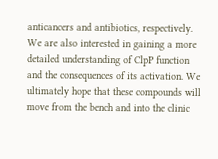anticancers and antibiotics, respectively. We are also interested in gaining a more detailed understanding of ClpP function and the consequences of its activation. We ultimately hope that these compounds will move from the bench and into the clinic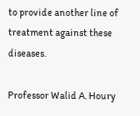to provide another line of treatment against these diseases.

Professor Walid A. Houry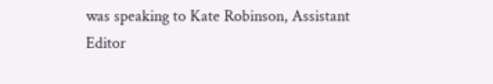was speaking to Kate Robinson, Assistant Editor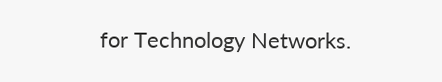for Technology Networks.